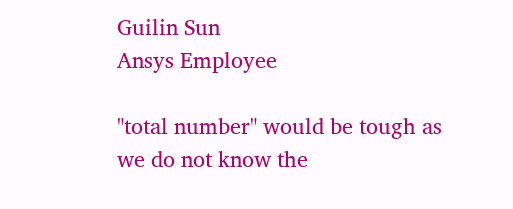Guilin Sun
Ansys Employee

"total number" would be tough as we do not know the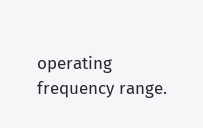operating frequency range.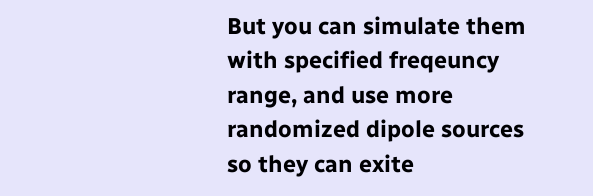But you can simulate them with specified freqeuncy range, and use more randomized dipole sources so they can exite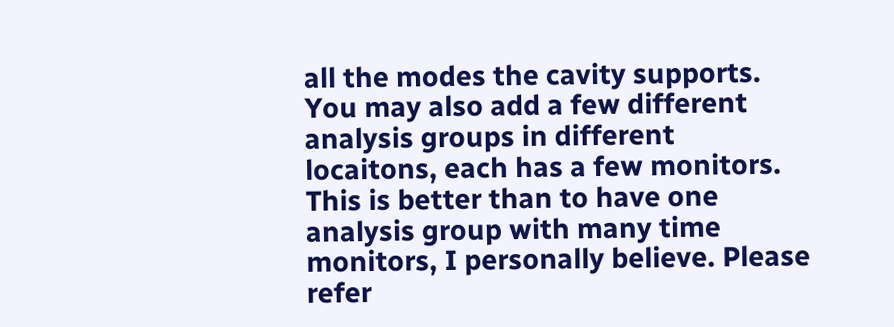all the modes the cavity supports. You may also add a few different analysis groups in different locaitons, each has a few monitors. This is better than to have one analysis group with many time monitors, I personally believe. Please refer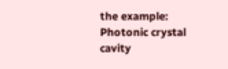the example: Photonic crystal cavity